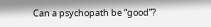Can a psychopath be “good”?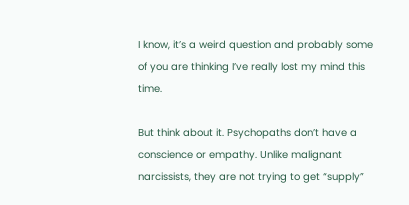I know, it’s a weird question and probably some of you are thinking I’ve really lost my mind this time.

But think about it. Psychopaths don’t have a conscience or empathy. Unlike malignant narcissists, they are not trying to get “supply”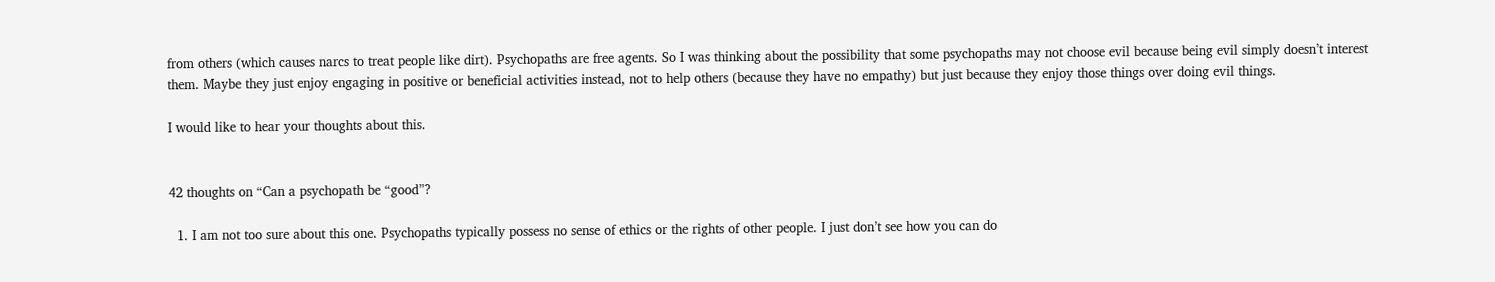from others (which causes narcs to treat people like dirt). Psychopaths are free agents. So I was thinking about the possibility that some psychopaths may not choose evil because being evil simply doesn’t interest them. Maybe they just enjoy engaging in positive or beneficial activities instead, not to help others (because they have no empathy) but just because they enjoy those things over doing evil things.

I would like to hear your thoughts about this.


42 thoughts on “Can a psychopath be “good”?

  1. I am not too sure about this one. Psychopaths typically possess no sense of ethics or the rights of other people. I just don’t see how you can do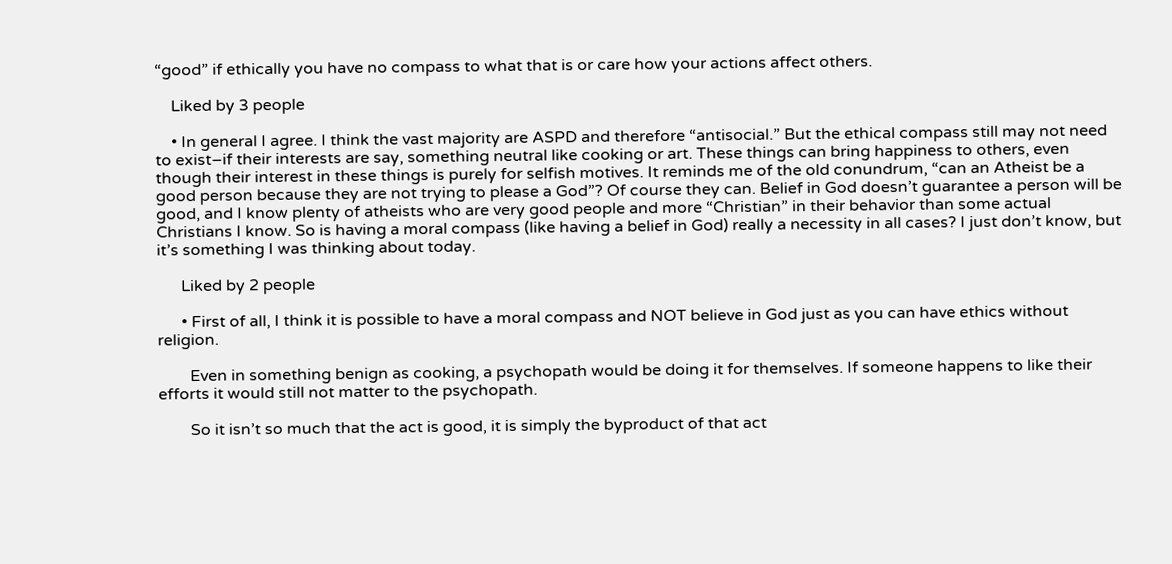“good” if ethically you have no compass to what that is or care how your actions affect others.

    Liked by 3 people

    • In general I agree. I think the vast majority are ASPD and therefore “antisocial.” But the ethical compass still may not need to exist–if their interests are say, something neutral like cooking or art. These things can bring happiness to others, even though their interest in these things is purely for selfish motives. It reminds me of the old conundrum, “can an Atheist be a good person because they are not trying to please a God”? Of course they can. Belief in God doesn’t guarantee a person will be good, and I know plenty of atheists who are very good people and more “Christian” in their behavior than some actual Christians I know. So is having a moral compass (like having a belief in God) really a necessity in all cases? I just don’t know, but it’s something I was thinking about today.

      Liked by 2 people

      • First of all, I think it is possible to have a moral compass and NOT believe in God just as you can have ethics without religion.

        Even in something benign as cooking, a psychopath would be doing it for themselves. If someone happens to like their efforts it would still not matter to the psychopath.

        So it isn’t so much that the act is good, it is simply the byproduct of that act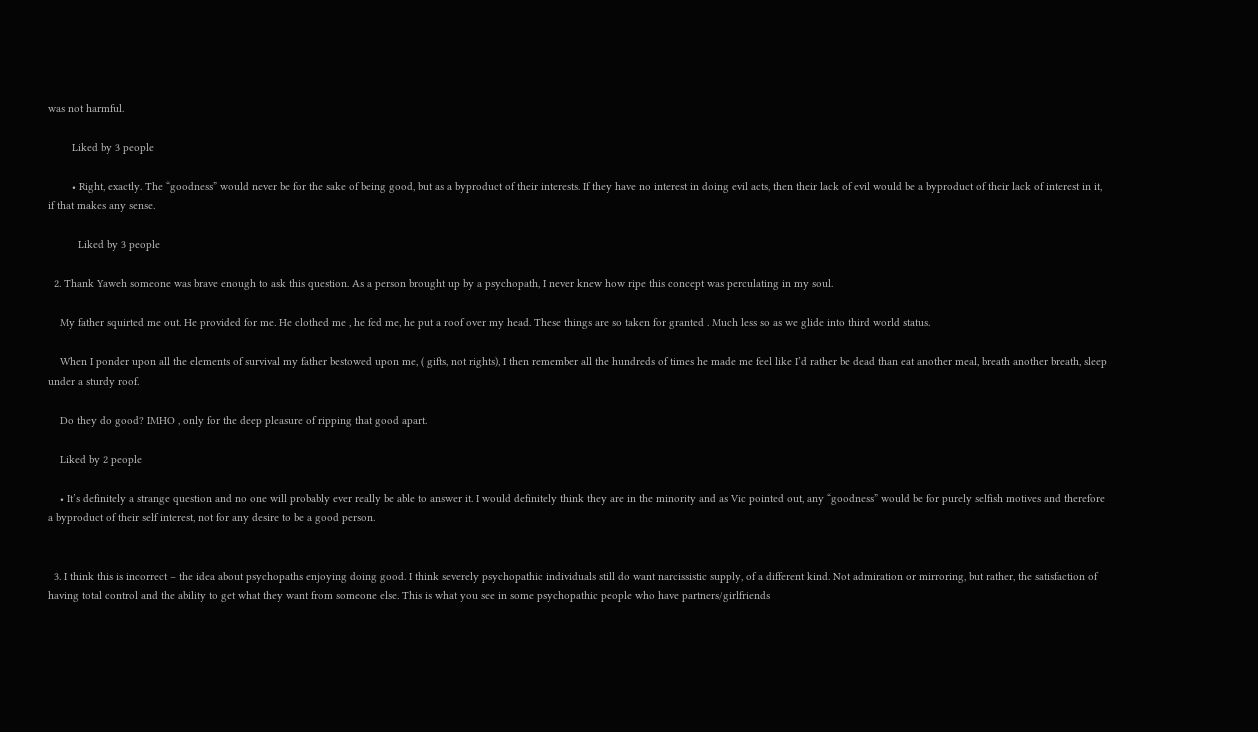was not harmful.

        Liked by 3 people

        • Right, exactly. The “goodness” would never be for the sake of being good, but as a byproduct of their interests. If they have no interest in doing evil acts, then their lack of evil would be a byproduct of their lack of interest in it, if that makes any sense.

          Liked by 3 people

  2. Thank Yaweh someone was brave enough to ask this question. As a person brought up by a psychopath, I never knew how ripe this concept was perculating in my soul.

    My father squirted me out. He provided for me. He clothed me , he fed me, he put a roof over my head. These things are so taken for granted . Much less so as we glide into third world status.

    When I ponder upon all the elements of survival my father bestowed upon me, ( gifts, not rights), I then remember all the hundreds of times he made me feel like I’d rather be dead than eat another meal, breath another breath, sleep under a sturdy roof.

    Do they do good? IMHO , only for the deep pleasure of ripping that good apart.

    Liked by 2 people

    • It’s definitely a strange question and no one will probably ever really be able to answer it. I would definitely think they are in the minority and as Vic pointed out, any “goodness” would be for purely selfish motives and therefore a byproduct of their self interest, not for any desire to be a good person.


  3. I think this is incorrect – the idea about psychopaths enjoying doing good. I think severely psychopathic individuals still do want narcissistic supply, of a different kind. Not admiration or mirroring, but rather, the satisfaction of having total control and the ability to get what they want from someone else. This is what you see in some psychopathic people who have partners/girlfriends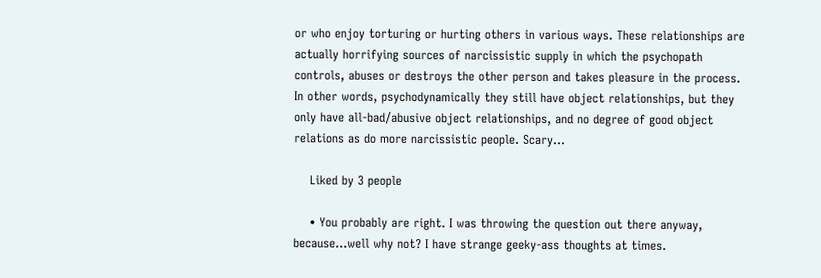or who enjoy torturing or hurting others in various ways. These relationships are actually horrifying sources of narcissistic supply in which the psychopath controls, abuses or destroys the other person and takes pleasure in the process. In other words, psychodynamically they still have object relationships, but they only have all-bad/abusive object relationships, and no degree of good object relations as do more narcissistic people. Scary…

    Liked by 3 people

    • You probably are right. I was throwing the question out there anyway, because…well why not? I have strange geeky-ass thoughts at times.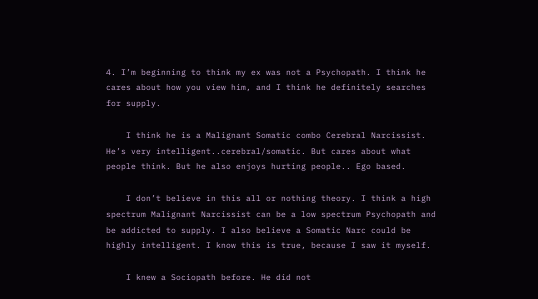4. I’m beginning to think my ex was not a Psychopath. I think he cares about how you view him, and I think he definitely searches for supply.

    I think he is a Malignant Somatic combo Cerebral Narcissist. He’s very intelligent..cerebral/somatic. But cares about what people think. But he also enjoys hurting people.. Ego based.

    I don’t believe in this all or nothing theory. I think a high spectrum Malignant Narcissist can be a low spectrum Psychopath and be addicted to supply. I also believe a Somatic Narc could be highly intelligent. I know this is true, because I saw it myself.

    I knew a Sociopath before. He did not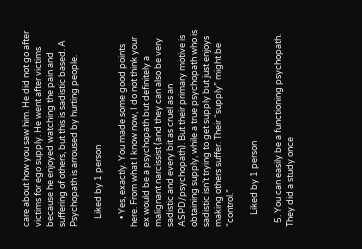care about how you saw him. He did not go after victims for ego supply. He went after victims because he enjoyed watching the pain and suffering of others, but this is sadistic based. A Psychopath is arroused by hurting people.

    Liked by 1 person

    • Yes, exactly. You made some good points here. From what I know now, I do not think your ex would be a psychopath but definitely a malignant narcissist (and they can also be very sadistic and every bit as cruel as an ASPD/psychopath). But their primary motive is obtaining supply, while a true psychopath who is sadistic isn’t trying to get supply but just enjoys making others suffer. Their “supply” might be “control.”

      Liked by 1 person

  5. You can easily be a functioning psychopath. They did a study once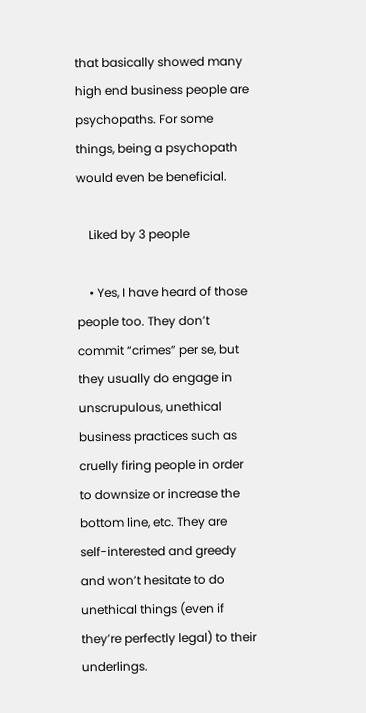that basically showed many high end business people are psychopaths. For some things, being a psychopath would even be beneficial.

    Liked by 3 people

    • Yes, I have heard of those people too. They don’t commit “crimes” per se, but they usually do engage in unscrupulous, unethical business practices such as cruelly firing people in order to downsize or increase the bottom line, etc. They are self-interested and greedy and won’t hesitate to do unethical things (even if they’re perfectly legal) to their underlings.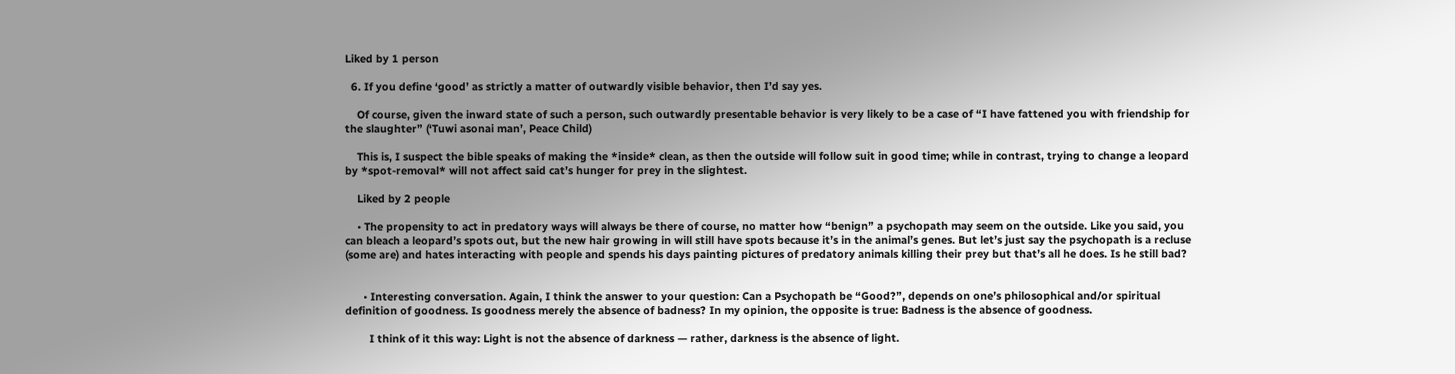Liked by 1 person

  6. If you define ‘good’ as strictly a matter of outwardly visible behavior, then I’d say yes.

    Of course, given the inward state of such a person, such outwardly presentable behavior is very likely to be a case of “I have fattened you with friendship for the slaughter” (‘Tuwi asonai man’, Peace Child)

    This is, I suspect the bible speaks of making the *inside* clean, as then the outside will follow suit in good time; while in contrast, trying to change a leopard by *spot-removal* will not affect said cat’s hunger for prey in the slightest.

    Liked by 2 people

    • The propensity to act in predatory ways will always be there of course, no matter how “benign” a psychopath may seem on the outside. Like you said, you can bleach a leopard’s spots out, but the new hair growing in will still have spots because it’s in the animal’s genes. But let’s just say the psychopath is a recluse (some are) and hates interacting with people and spends his days painting pictures of predatory animals killing their prey but that’s all he does. Is he still bad?


      • Interesting conversation. Again, I think the answer to your question: Can a Psychopath be “Good?”, depends on one’s philosophical and/or spiritual definition of goodness. Is goodness merely the absence of badness? In my opinion, the opposite is true: Badness is the absence of goodness.

        I think of it this way: Light is not the absence of darkness — rather, darkness is the absence of light.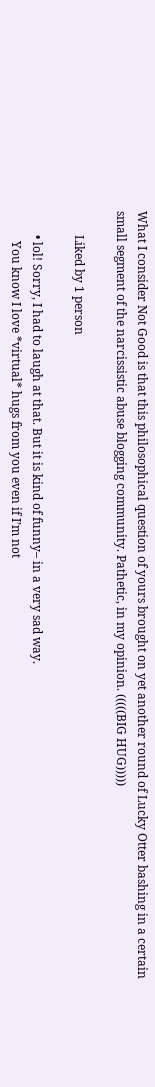What I consider Not Good is that this philosophical question of yours brought on yet another round of Lucky Otter bashing in a certain small segment of the narcissistic abuse blogging community. Pathetic, in my opinion. (((((BIG HUG)))))

        Liked by 1 person

        • lol! Sorry, I had to laugh at that. But it is kind of funny– in a very sad way.
          You know I love *virtual* hugs from you even if I’m not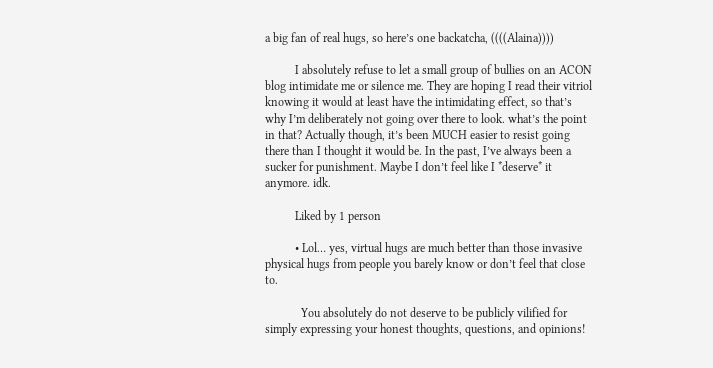a big fan of real hugs, so here’s one backatcha, ((((Alaina))))

          I absolutely refuse to let a small group of bullies on an ACON blog intimidate me or silence me. They are hoping I read their vitriol knowing it would at least have the intimidating effect, so that’s why I’m deliberately not going over there to look. what’s the point in that? Actually though, it’s been MUCH easier to resist going there than I thought it would be. In the past, I’ve always been a sucker for punishment. Maybe I don’t feel like I *deserve* it anymore. idk.

          Liked by 1 person

          • Lol… yes, virtual hugs are much better than those invasive physical hugs from people you barely know or don’t feel that close to.

            You absolutely do not deserve to be publicly vilified for simply expressing your honest thoughts, questions, and opinions!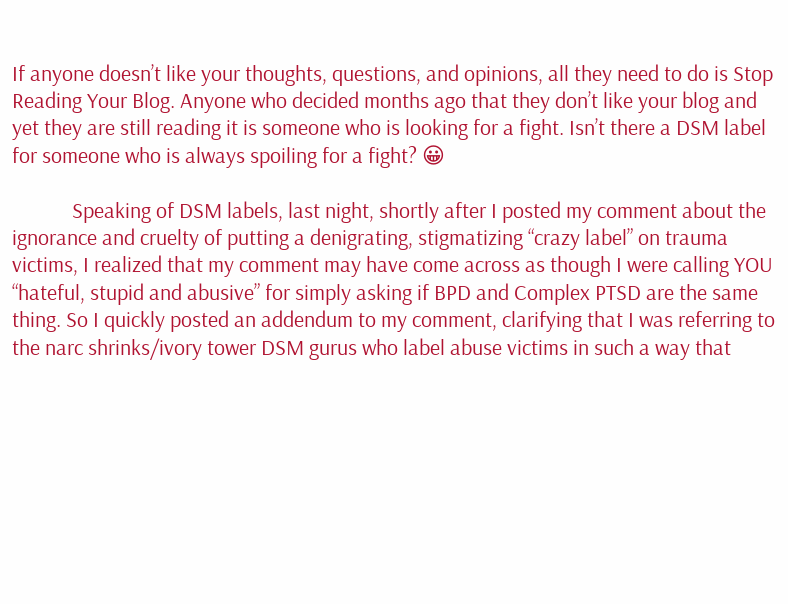If anyone doesn’t like your thoughts, questions, and opinions, all they need to do is Stop Reading Your Blog. Anyone who decided months ago that they don’t like your blog and yet they are still reading it is someone who is looking for a fight. Isn’t there a DSM label for someone who is always spoiling for a fight? 😀

            Speaking of DSM labels, last night, shortly after I posted my comment about the ignorance and cruelty of putting a denigrating, stigmatizing “crazy label” on trauma victims, I realized that my comment may have come across as though I were calling YOU “hateful, stupid and abusive” for simply asking if BPD and Complex PTSD are the same thing. So I quickly posted an addendum to my comment, clarifying that I was referring to the narc shrinks/ivory tower DSM gurus who label abuse victims in such a way that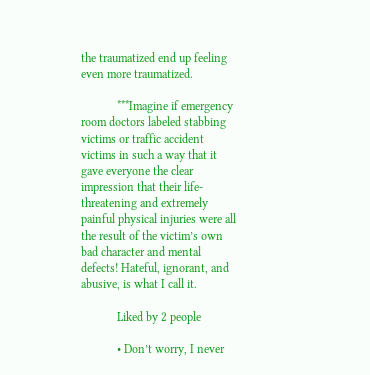the traumatized end up feeling even more traumatized.

            ***Imagine if emergency room doctors labeled stabbing victims or traffic accident victims in such a way that it gave everyone the clear impression that their life-threatening and extremely painful physical injuries were all the result of the victim’s own bad character and mental defects! Hateful, ignorant, and abusive, is what I call it.

            Liked by 2 people

            • Don’t worry, I never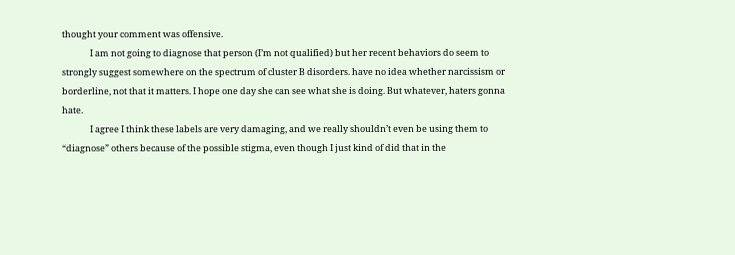thought your comment was offensive.
              I am not going to diagnose that person (I’m not qualified) but her recent behaviors do seem to strongly suggest somewhere on the spectrum of cluster B disorders. have no idea whether narcissism or borderline, not that it matters. I hope one day she can see what she is doing. But whatever, haters gonna hate.
              I agree I think these labels are very damaging, and we really shouldn’t even be using them to “diagnose” others because of the possible stigma, even though I just kind of did that in the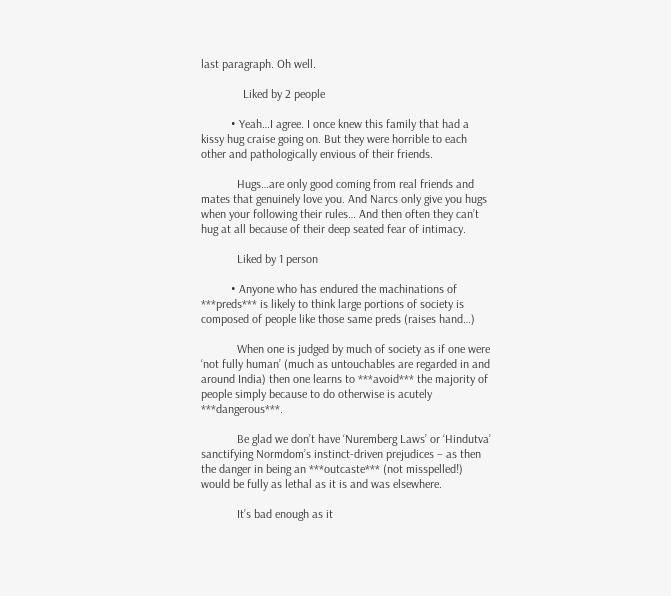last paragraph. Oh well.

              Liked by 2 people

          • Yeah…I agree. I once knew this family that had a kissy hug craise going on. But they were horrible to each other and pathologically envious of their friends.

            Hugs…are only good coming from real friends and mates that genuinely love you. And Narcs only give you hugs when your following their rules… And then often they can’t hug at all because of their deep seated fear of intimacy.

            Liked by 1 person

          • Anyone who has endured the machinations of ***preds*** is likely to think large portions of society is composed of people like those same preds (raises hand…)

            When one is judged by much of society as if one were ‘not fully human’ (much as untouchables are regarded in and around India) then one learns to ***avoid*** the majority of people simply because to do otherwise is acutely ***dangerous***.

            Be glad we don’t have ‘Nuremberg Laws’ or ‘Hindutva’ sanctifying Normdom’s instinct-driven prejudices – as then the danger in being an ***outcaste*** (not misspelled!) would be fully as lethal as it is and was elsewhere.

            It’s bad enough as it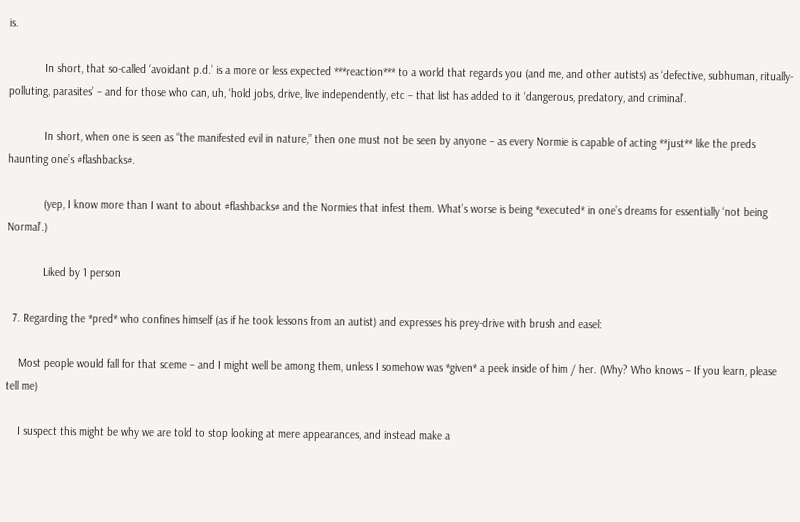is.

            In short, that so-called ‘avoidant p.d.’ is a more or less expected ***reaction*** to a world that regards you (and me, and other autists) as ‘defective, subhuman, ritually-polluting, parasites’ – and for those who can, uh, ‘hold jobs, drive, live independently, etc – that list has added to it ‘dangerous, predatory, and criminal’.

            In short, when one is seen as “the manifested evil in nature,” then one must not be seen by anyone – as every Normie is capable of acting **just** like the preds haunting one’s #flashbacks#.

            (yep, I know more than I want to about #flashbacks# and the Normies that infest them. What’s worse is being *executed* in one’s dreams for essentially ‘not being Normal’.)

            Liked by 1 person

  7. Regarding the *pred* who confines himself (as if he took lessons from an autist) and expresses his prey-drive with brush and easel:

    Most people would fall for that sceme – and I might well be among them, unless I somehow was *given* a peek inside of him / her. (Why? Who knows – If you learn, please tell me)

    I suspect this might be why we are told to stop looking at mere appearances, and instead make a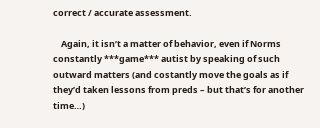correct / accurate assessment.

    Again, it isn’t a matter of behavior, even if Norms constantly ***game*** autist by speaking of such outward matters (and costantly move the goals as if they’d taken lessons from preds – but that’s for another time…)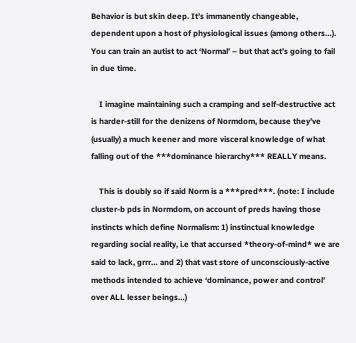Behavior is but skin deep. It’s immanently changeable, dependent upon a host of physiological issues (among others…). You can train an autist to act ‘Normal’ – but that act’s going to fail in due time.

    I imagine maintaining such a cramping and self-destructive act is harder-still for the denizens of Normdom, because they’ve (usually) a much keener and more visceral knowledge of what falling out of the ***dominance hierarchy*** REALLY means.

    This is doubly so if said Norm is a ***pred***. (note: I include cluster-b pds in Normdom, on account of preds having those instincts which define Normalism: 1) instinctual knowledge regarding social reality, i.e that accursed *theory-of-mind* we are said to lack, grrr… and 2) that vast store of unconsciously-active methods intended to achieve ‘dominance, power and control’ over ALL lesser beings…)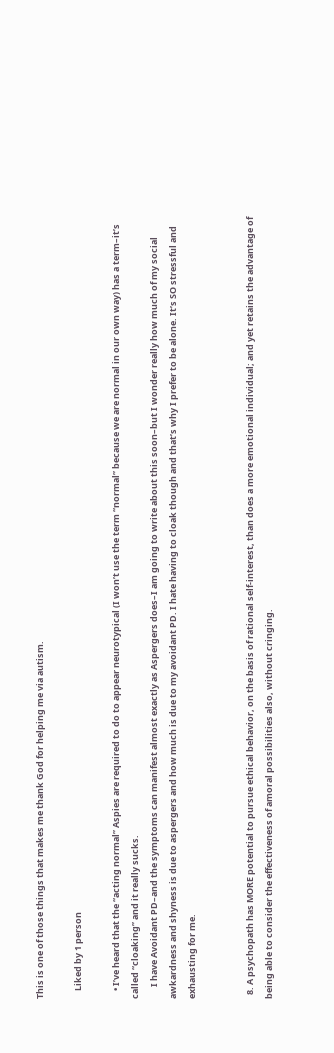This is one of those things that makes me thank God for helping me via autism.

    Liked by 1 person

    • I’ve heard that the “acting normal” Aspies are required to do to appear neurotypical (I won’t use the term “normal” because we are normal in our own way) has a term–it’s called “cloaking” and it really sucks.
      I have Avoidant PD–and the symptoms can manifest almost exactly as Aspergers does–I am going to write about this soon–but I wonder really how much of my social awkardness and shyness is due to aspergers and how much is due to my avoidant PD. I hate having to cloak though and that’s why I prefer to be alone. It’s SO stressful and exhausting for me.


  8. A psychopath has MORE potential to pursue ethical behavior, on the basis of rational self-interest, than does a more emotional individual; and yet retains the advantage of being able to consider the effectiveness of amoral possibilities also, without cringing.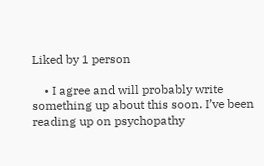Liked by 1 person

    • I agree and will probably write something up about this soon. I’ve been reading up on psychopathy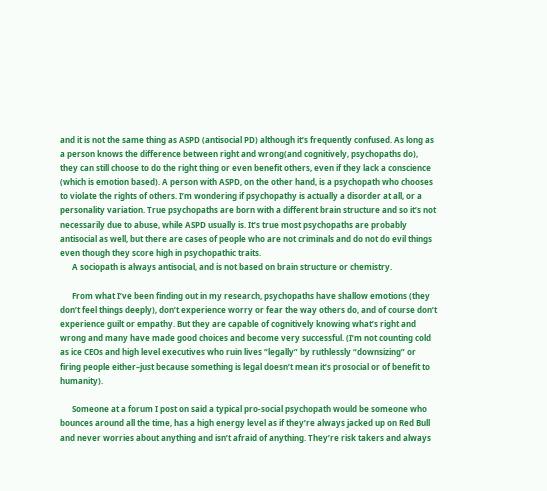and it is not the same thing as ASPD (antisocial PD) although it’s frequently confused. As long as a person knows the difference between right and wrong(and cognitively, psychopaths do), they can still choose to do the right thing or even benefit others, even if they lack a conscience (which is emotion based). A person with ASPD, on the other hand, is a psychopath who chooses to violate the rights of others. I’m wondering if psychopathy is actually a disorder at all, or a personality variation. True psychopaths are born with a different brain structure and so it’s not necessarily due to abuse, while ASPD usually is. It’s true most psychopaths are probably antisocial as well, but there are cases of people who are not criminals and do not do evil things even though they score high in psychopathic traits.
      A sociopath is always antisocial, and is not based on brain structure or chemistry.

      From what I’ve been finding out in my research, psychopaths have shallow emotions (they don’t feel things deeply), don’t experience worry or fear the way others do, and of course don’t experience guilt or empathy. But they are capable of cognitively knowing what’s right and wrong and many have made good choices and become very successful. (I’m not counting cold as ice CEOs and high level executives who ruin lives “legally” by ruthlessly “downsizing” or firing people either–just because something is legal doesn’t mean it’s prosocial or of benefit to humanity).

      Someone at a forum I post on said a typical pro-social psychopath would be someone who bounces around all the time, has a high energy level as if they’re always jacked up on Red Bull and never worries about anything and isn’t afraid of anything. They’re risk takers and always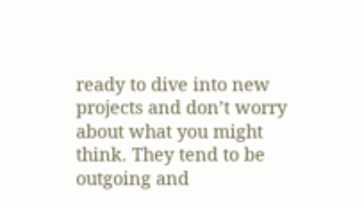ready to dive into new projects and don’t worry about what you might think. They tend to be outgoing and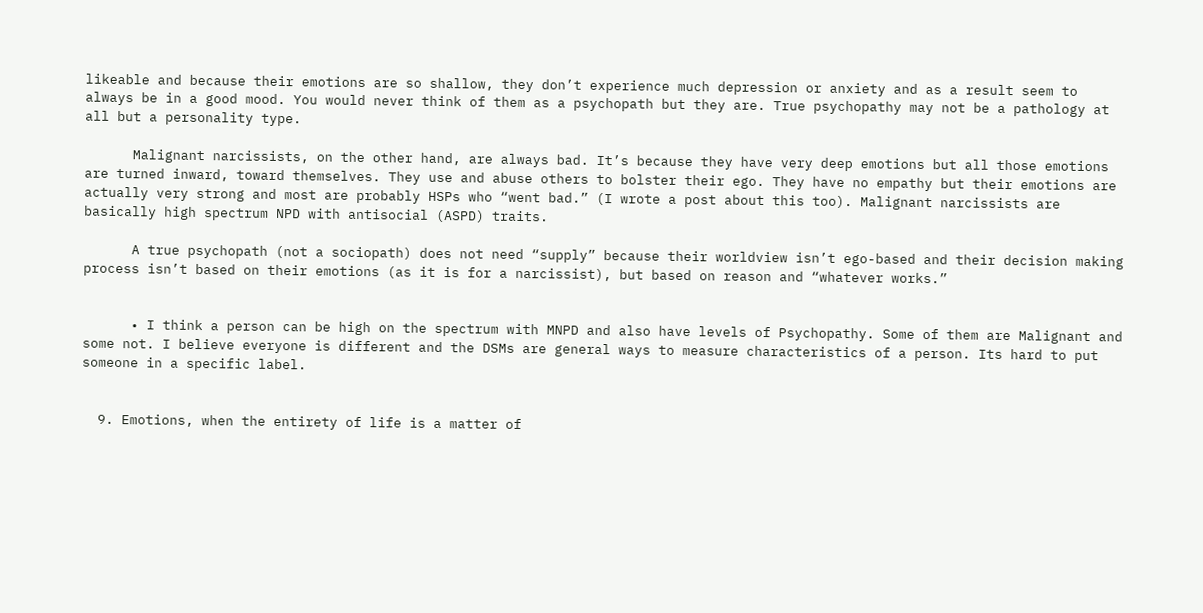likeable and because their emotions are so shallow, they don’t experience much depression or anxiety and as a result seem to always be in a good mood. You would never think of them as a psychopath but they are. True psychopathy may not be a pathology at all but a personality type.

      Malignant narcissists, on the other hand, are always bad. It’s because they have very deep emotions but all those emotions are turned inward, toward themselves. They use and abuse others to bolster their ego. They have no empathy but their emotions are actually very strong and most are probably HSPs who “went bad.” (I wrote a post about this too). Malignant narcissists are basically high spectrum NPD with antisocial (ASPD) traits.

      A true psychopath (not a sociopath) does not need “supply” because their worldview isn’t ego-based and their decision making process isn’t based on their emotions (as it is for a narcissist), but based on reason and “whatever works.”


      • I think a person can be high on the spectrum with MNPD and also have levels of Psychopathy. Some of them are Malignant and some not. I believe everyone is different and the DSMs are general ways to measure characteristics of a person. Its hard to put someone in a specific label.


  9. Emotions, when the entirety of life is a matter of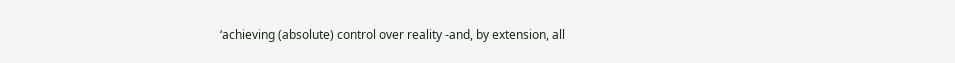‘achieving (absolute) control over reality -and, by extension, all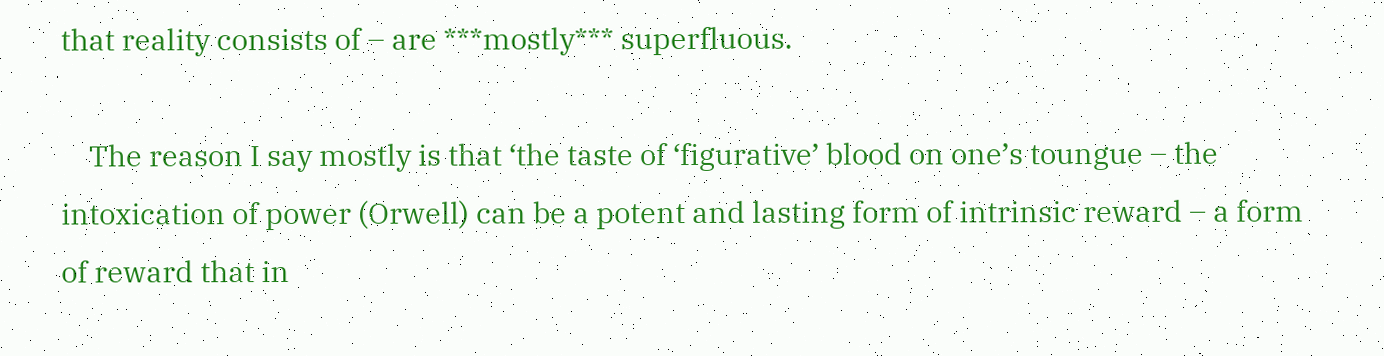that reality consists of – are ***mostly*** superfluous.

    The reason I say mostly is that ‘the taste of ‘figurative’ blood on one’s toungue – the intoxication of power (Orwell) can be a potent and lasting form of intrinsic reward – a form of reward that in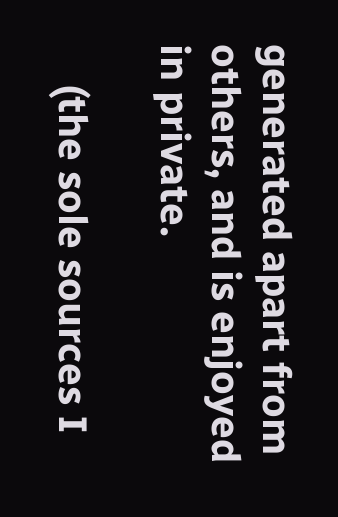generated apart from others, and is enjoyed in private.

    (the sole sources I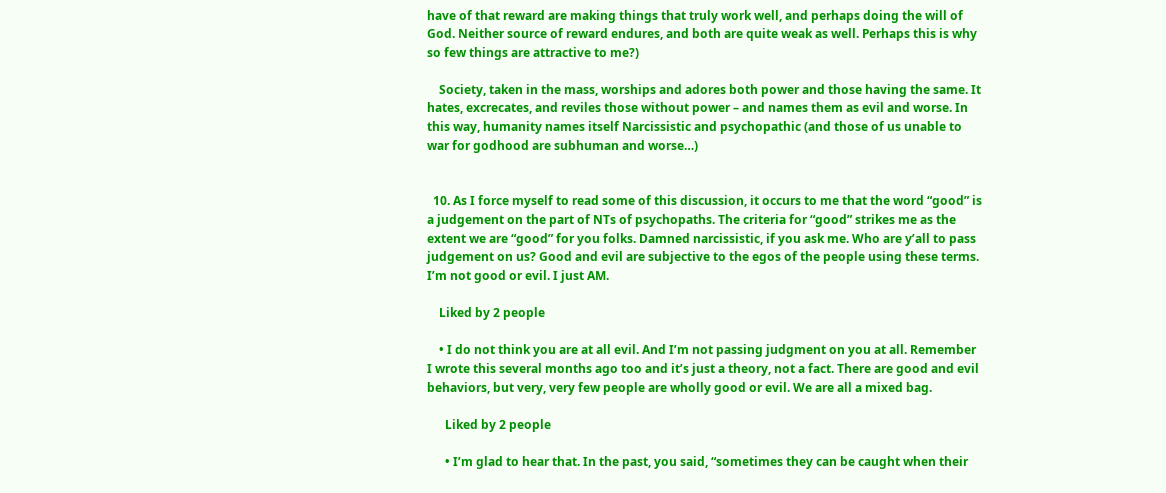have of that reward are making things that truly work well, and perhaps doing the will of God. Neither source of reward endures, and both are quite weak as well. Perhaps this is why so few things are attractive to me?)

    Society, taken in the mass, worships and adores both power and those having the same. It hates, excrecates, and reviles those without power – and names them as evil and worse. In this way, humanity names itself Narcissistic and psychopathic (and those of us unable to war for godhood are subhuman and worse…)


  10. As I force myself to read some of this discussion, it occurs to me that the word “good” is a judgement on the part of NTs of psychopaths. The criteria for “good” strikes me as the extent we are “good” for you folks. Damned narcissistic, if you ask me. Who are y’all to pass judgement on us? Good and evil are subjective to the egos of the people using these terms. I’m not good or evil. I just AM.

    Liked by 2 people

    • I do not think you are at all evil. And I’m not passing judgment on you at all. Remember I wrote this several months ago too and it’s just a theory, not a fact. There are good and evil behaviors, but very, very few people are wholly good or evil. We are all a mixed bag.

      Liked by 2 people

      • I’m glad to hear that. In the past, you said, “sometimes they can be caught when their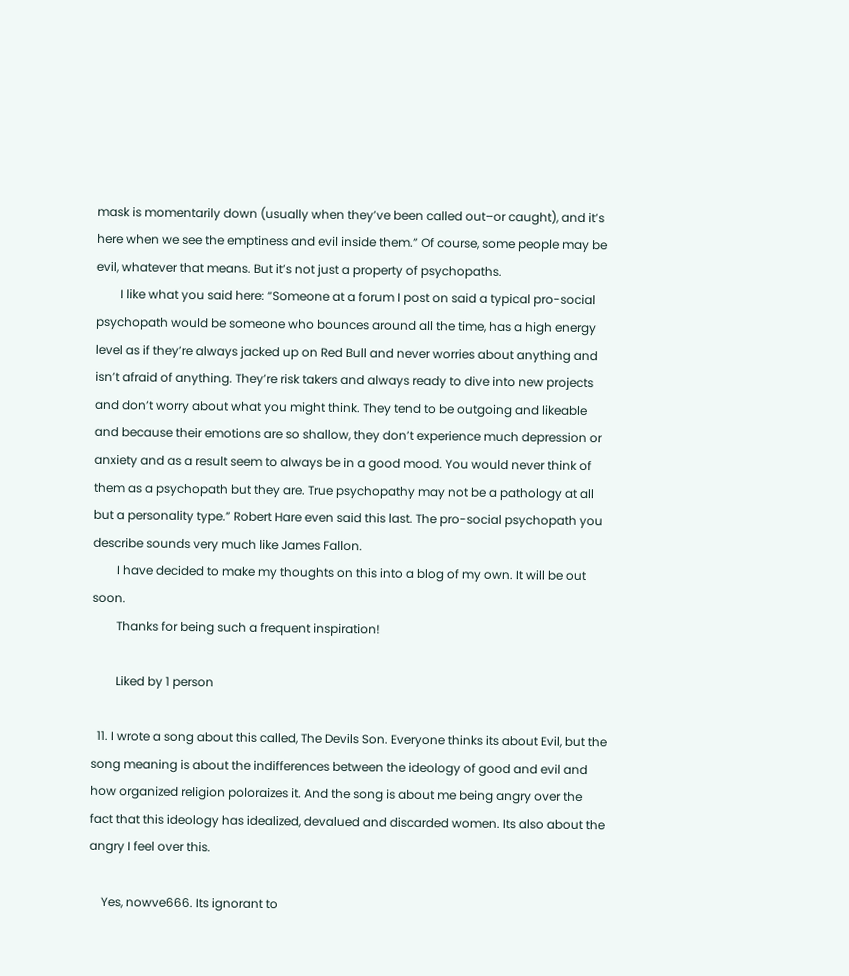mask is momentarily down (usually when they’ve been called out–or caught), and it’s here when we see the emptiness and evil inside them.” Of course, some people may be evil, whatever that means. But it’s not just a property of psychopaths.
        I like what you said here: “Someone at a forum I post on said a typical pro-social psychopath would be someone who bounces around all the time, has a high energy level as if they’re always jacked up on Red Bull and never worries about anything and isn’t afraid of anything. They’re risk takers and always ready to dive into new projects and don’t worry about what you might think. They tend to be outgoing and likeable and because their emotions are so shallow, they don’t experience much depression or anxiety and as a result seem to always be in a good mood. You would never think of them as a psychopath but they are. True psychopathy may not be a pathology at all but a personality type.” Robert Hare even said this last. The pro-social psychopath you describe sounds very much like James Fallon.
        I have decided to make my thoughts on this into a blog of my own. It will be out soon.
        Thanks for being such a frequent inspiration!

        Liked by 1 person

  11. I wrote a song about this called, The Devils Son. Everyone thinks its about Evil, but the song meaning is about the indifferences between the ideology of good and evil and how organized religion poloraizes it. And the song is about me being angry over the fact that this ideology has idealized, devalued and discarded women. Its also about the angry I feel over this.

    Yes, nowve666. Its ignorant to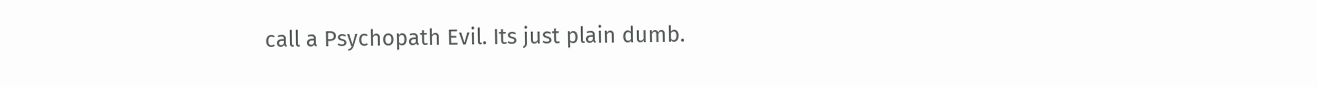call a Psychopath Evil. Its just plain dumb.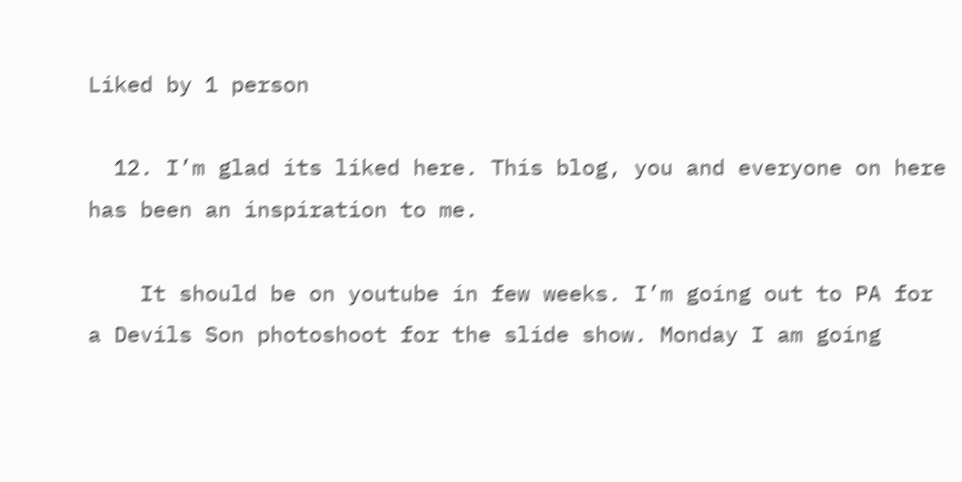Liked by 1 person

  12. I’m glad its liked here. This blog, you and everyone on here has been an inspiration to me.

    It should be on youtube in few weeks. I’m going out to PA for a Devils Son photoshoot for the slide show. Monday I am going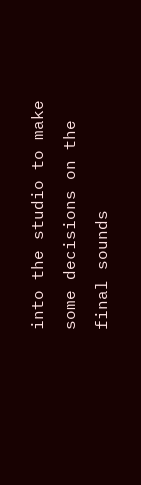into the studio to make some decisions on the final sounds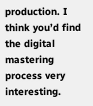production. I think you’d find the digital mastering process very interesting.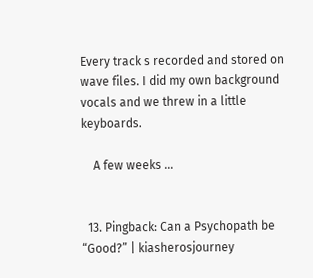Every track s recorded and stored on wave files. I did my own background vocals and we threw in a little keyboards.

    A few weeks …


  13. Pingback: Can a Psychopath be “Good?” | kiasherosjourney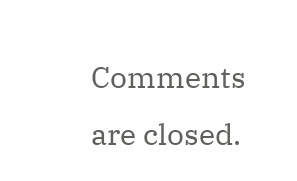Comments are closed.